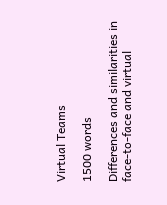Virtual Teams

1500 words

Differences and similarities in face-to-face and virtual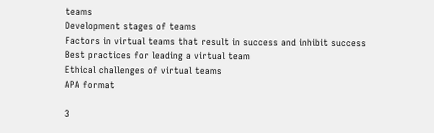teams
Development stages of teams
Factors in virtual teams that result in success and inhibit success
Best practices for leading a virtual team
Ethical challenges of virtual teams
APA format

3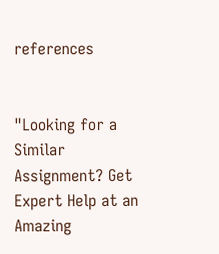references


"Looking for a Similar Assignment? Get Expert Help at an Amazing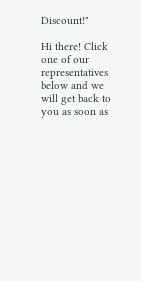Discount!"

Hi there! Click one of our representatives below and we will get back to you as soon as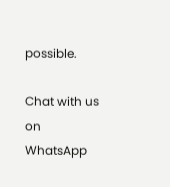possible.

Chat with us on WhatsApp